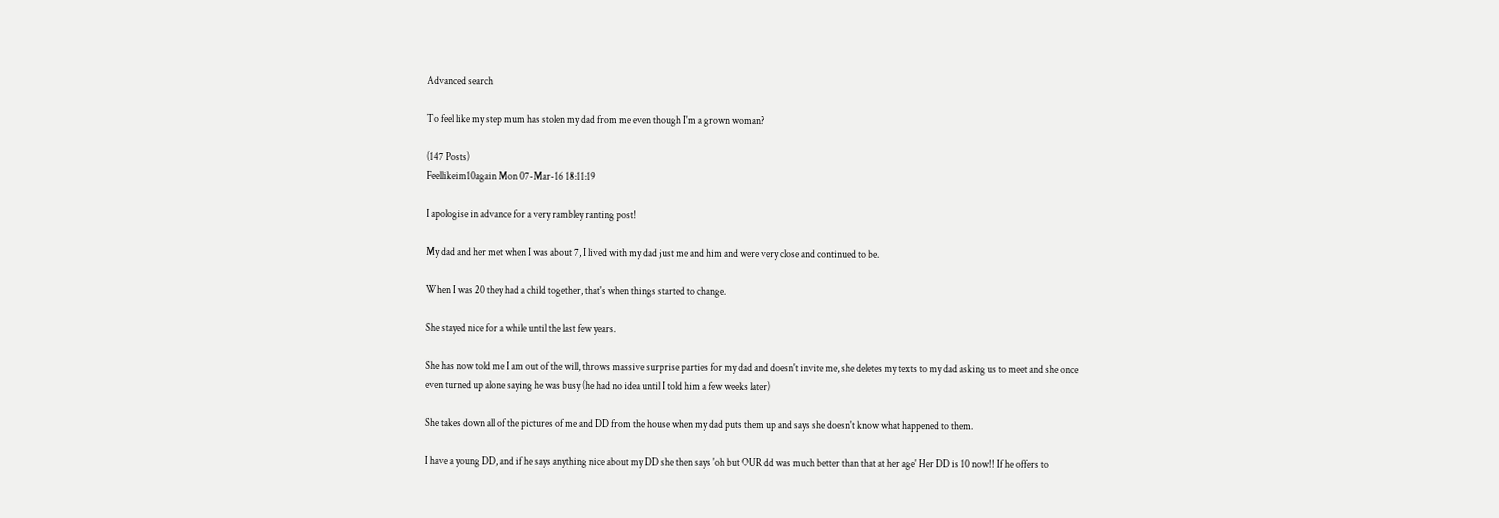Advanced search

To feel like my step mum has stolen my dad from me even though I'm a grown woman?

(147 Posts)
Feellikeim10again Mon 07-Mar-16 18:11:19

I apologise in advance for a very rambley ranting post!

My dad and her met when I was about 7, I lived with my dad just me and him and were very close and continued to be.

When I was 20 they had a child together, that's when things started to change.

She stayed nice for a while until the last few years.

She has now told me I am out of the will, throws massive surprise parties for my dad and doesn't invite me, she deletes my texts to my dad asking us to meet and she once even turned up alone saying he was busy (he had no idea until I told him a few weeks later)

She takes down all of the pictures of me and DD from the house when my dad puts them up and says she doesn't know what happened to them.

I have a young DD, and if he says anything nice about my DD she then says 'oh but OUR dd was much better than that at her age' Her DD is 10 now!! If he offers to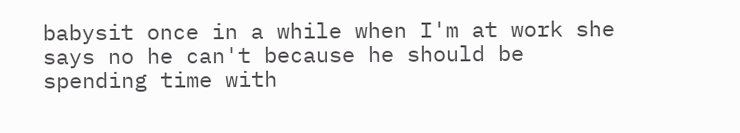babysit once in a while when I'm at work she says no he can't because he should be spending time with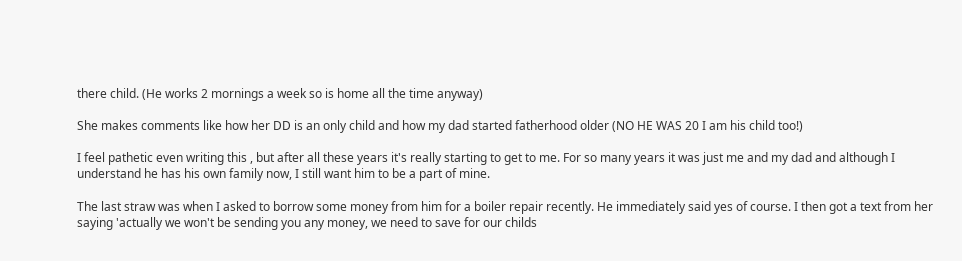there child. (He works 2 mornings a week so is home all the time anyway)

She makes comments like how her DD is an only child and how my dad started fatherhood older (NO HE WAS 20 I am his child too!)

I feel pathetic even writing this , but after all these years it's really starting to get to me. For so many years it was just me and my dad and although I understand he has his own family now, I still want him to be a part of mine.

The last straw was when I asked to borrow some money from him for a boiler repair recently. He immediately said yes of course. I then got a text from her saying 'actually we won't be sending you any money, we need to save for our childs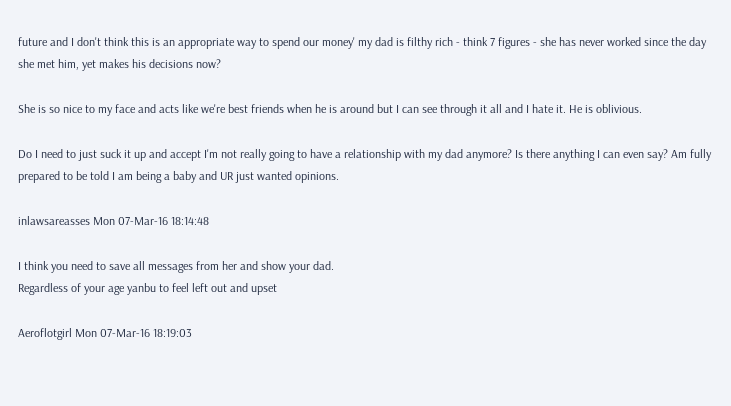future and I don't think this is an appropriate way to spend our money' my dad is filthy rich - think 7 figures - she has never worked since the day she met him, yet makes his decisions now?

She is so nice to my face and acts like we're best friends when he is around but I can see through it all and I hate it. He is oblivious.

Do I need to just suck it up and accept I'm not really going to have a relationship with my dad anymore? Is there anything I can even say? Am fully prepared to be told I am being a baby and UR just wanted opinions.

inlawsareasses Mon 07-Mar-16 18:14:48

I think you need to save all messages from her and show your dad.
Regardless of your age yanbu to feel left out and upset

Aeroflotgirl Mon 07-Mar-16 18:19:03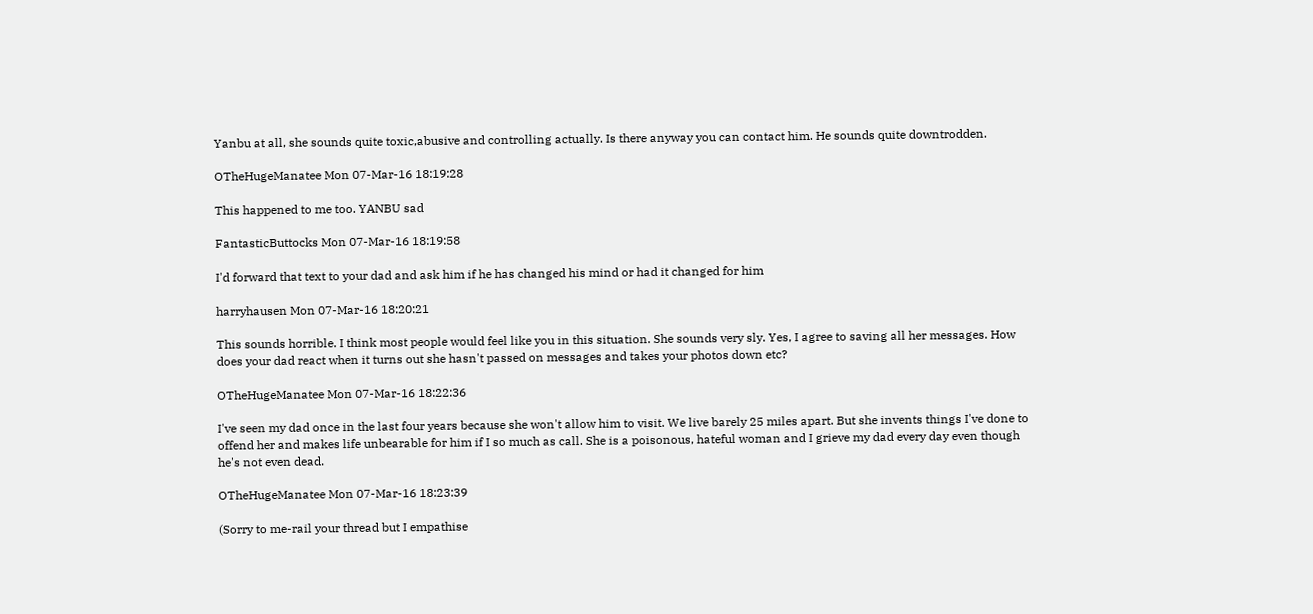Yanbu at all, she sounds quite toxic,abusive and controlling actually. Is there anyway you can contact him. He sounds quite downtrodden.

OTheHugeManatee Mon 07-Mar-16 18:19:28

This happened to me too. YANBU sad

FantasticButtocks Mon 07-Mar-16 18:19:58

I'd forward that text to your dad and ask him if he has changed his mind or had it changed for him

harryhausen Mon 07-Mar-16 18:20:21

This sounds horrible. I think most people would feel like you in this situation. She sounds very sly. Yes, I agree to saving all her messages. How does your dad react when it turns out she hasn't passed on messages and takes your photos down etc?

OTheHugeManatee Mon 07-Mar-16 18:22:36

I've seen my dad once in the last four years because she won't allow him to visit. We live barely 25 miles apart. But she invents things I've done to offend her and makes life unbearable for him if I so much as call. She is a poisonous, hateful woman and I grieve my dad every day even though he's not even dead.

OTheHugeManatee Mon 07-Mar-16 18:23:39

(Sorry to me-rail your thread but I empathise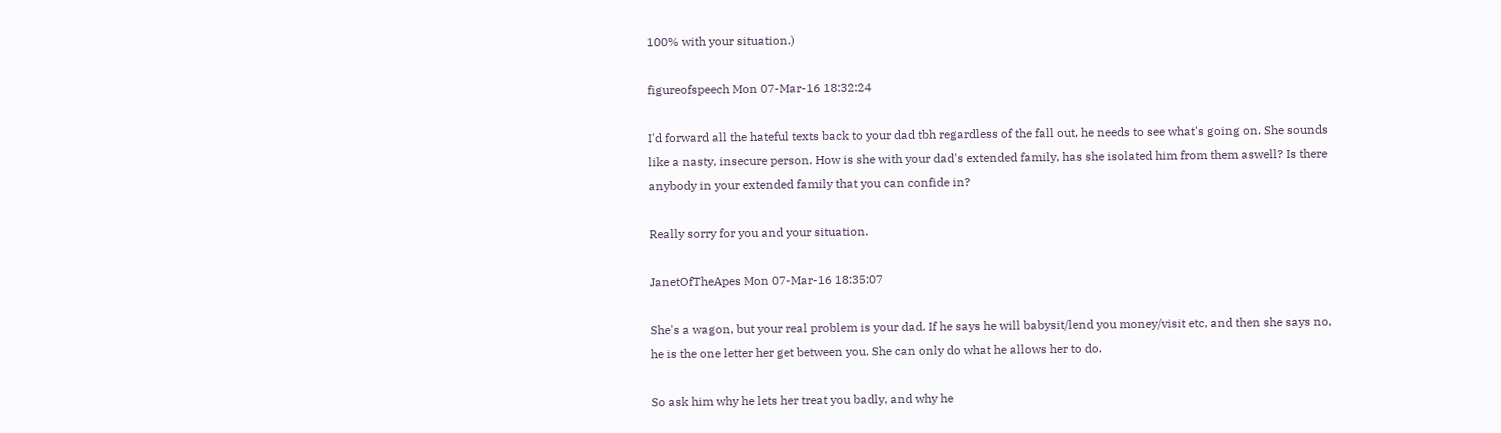100% with your situation.)

figureofspeech Mon 07-Mar-16 18:32:24

I'd forward all the hateful texts back to your dad tbh regardless of the fall out, he needs to see what's going on. She sounds like a nasty, insecure person. How is she with your dad's extended family, has she isolated him from them aswell? Is there anybody in your extended family that you can confide in?

Really sorry for you and your situation.

JanetOfTheApes Mon 07-Mar-16 18:35:07

She's a wagon, but your real problem is your dad. If he says he will babysit/lend you money/visit etc, and then she says no, he is the one letter her get between you. She can only do what he allows her to do.

So ask him why he lets her treat you badly, and why he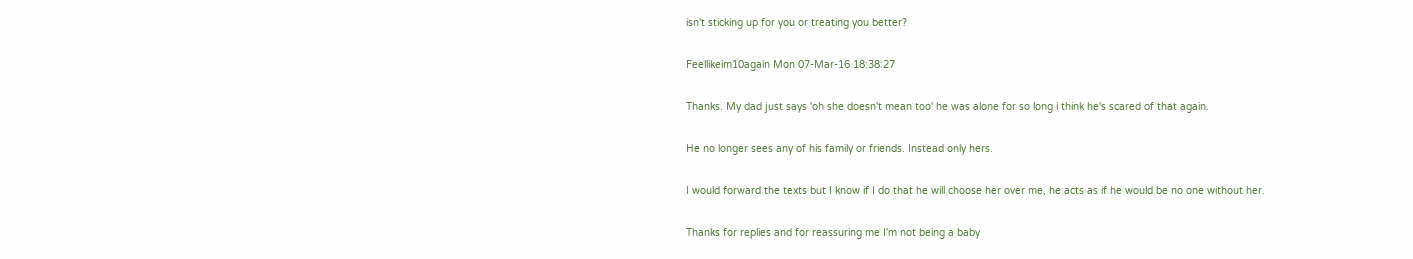isn't sticking up for you or treating you better?

Feellikeim10again Mon 07-Mar-16 18:38:27

Thanks. My dad just says 'oh she doesn't mean too' he was alone for so long i think he's scared of that again.

He no longer sees any of his family or friends. Instead only hers.

I would forward the texts but I know if I do that he will choose her over me, he acts as if he would be no one without her.

Thanks for replies and for reassuring me I'm not being a baby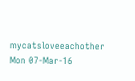mycatsloveeachother Mon 07-Mar-16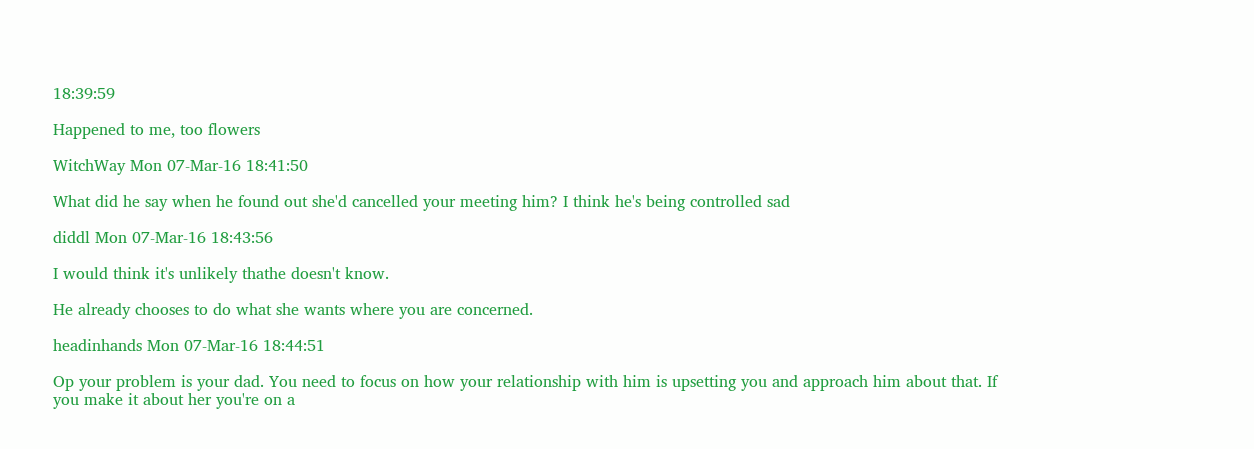18:39:59

Happened to me, too flowers

WitchWay Mon 07-Mar-16 18:41:50

What did he say when he found out she'd cancelled your meeting him? I think he's being controlled sad

diddl Mon 07-Mar-16 18:43:56

I would think it's unlikely thathe doesn't know.

He already chooses to do what she wants where you are concerned.

headinhands Mon 07-Mar-16 18:44:51

Op your problem is your dad. You need to focus on how your relationship with him is upsetting you and approach him about that. If you make it about her you're on a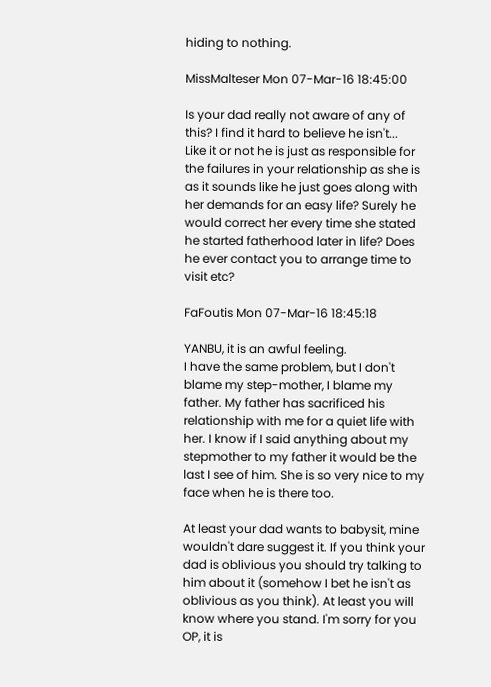hiding to nothing.

MissMalteser Mon 07-Mar-16 18:45:00

Is your dad really not aware of any of this? I find it hard to believe he isn't...
Like it or not he is just as responsible for the failures in your relationship as she is as it sounds like he just goes along with her demands for an easy life? Surely he would correct her every time she stated he started fatherhood later in life? Does he ever contact you to arrange time to visit etc?

FaFoutis Mon 07-Mar-16 18:45:18

YANBU, it is an awful feeling.
I have the same problem, but I don't blame my step-mother, I blame my father. My father has sacrificed his relationship with me for a quiet life with her. I know if I said anything about my stepmother to my father it would be the last I see of him. She is so very nice to my face when he is there too.

At least your dad wants to babysit, mine wouldn't dare suggest it. If you think your dad is oblivious you should try talking to him about it (somehow I bet he isn't as oblivious as you think). At least you will know where you stand. I'm sorry for you OP, it is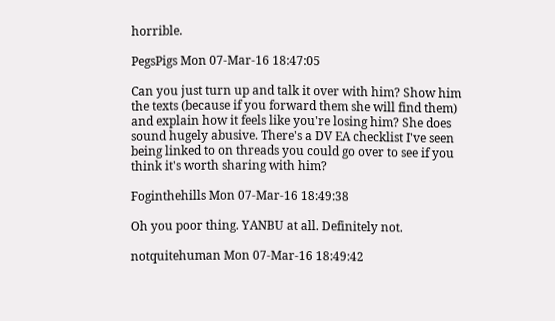horrible.

PegsPigs Mon 07-Mar-16 18:47:05

Can you just turn up and talk it over with him? Show him the texts (because if you forward them she will find them) and explain how it feels like you're losing him? She does sound hugely abusive. There's a DV EA checklist I've seen being linked to on threads you could go over to see if you think it's worth sharing with him?

Foginthehills Mon 07-Mar-16 18:49:38

Oh you poor thing. YANBU at all. Definitely not.

notquitehuman Mon 07-Mar-16 18:49:42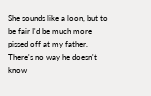She sounds like a loon, but to be fair I'd be much more pissed off at my father. There's no way he doesn't know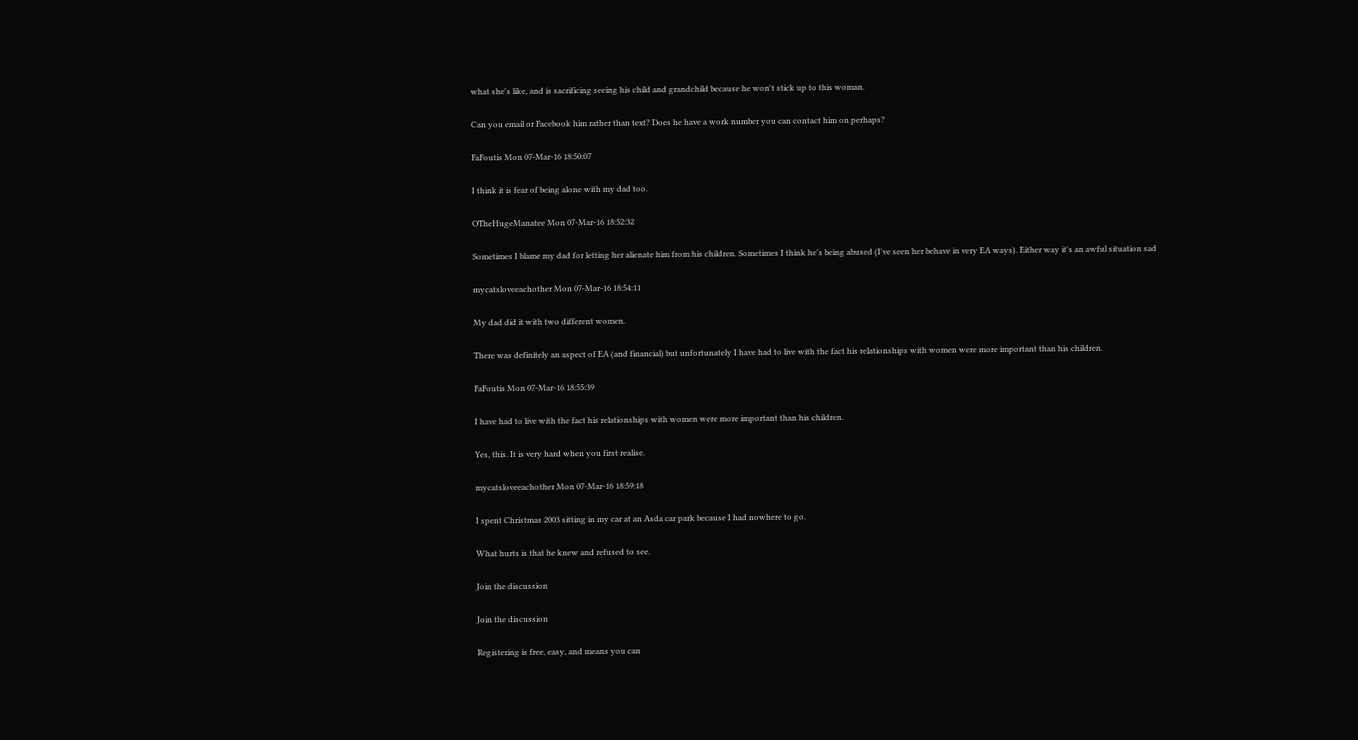what she's like, and is sacrificing seeing his child and grandchild because he won't stick up to this woman.

Can you email or Facebook him rather than text? Does he have a work number you can contact him on perhaps?

FaFoutis Mon 07-Mar-16 18:50:07

I think it is fear of being alone with my dad too.

OTheHugeManatee Mon 07-Mar-16 18:52:32

Sometimes I blame my dad for letting her alienate him from his children. Sometimes I think he's being abused (I've seen her behave in very EA ways). Either way it's an awful situation sad

mycatsloveeachother Mon 07-Mar-16 18:54:11

My dad did it with two different women.

There was definitely an aspect of EA (and financial) but unfortunately I have had to live with the fact his relationships with women were more important than his children.

FaFoutis Mon 07-Mar-16 18:55:39

I have had to live with the fact his relationships with women were more important than his children.

Yes, this. It is very hard when you first realise.

mycatsloveeachother Mon 07-Mar-16 18:59:18

I spent Christmas 2003 sitting in my car at an Asda car park because I had nowhere to go.

What hurts is that he knew and refused to see.

Join the discussion

Join the discussion

Registering is free, easy, and means you can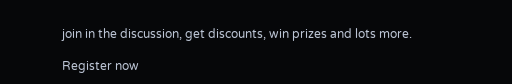join in the discussion, get discounts, win prizes and lots more.

Register now